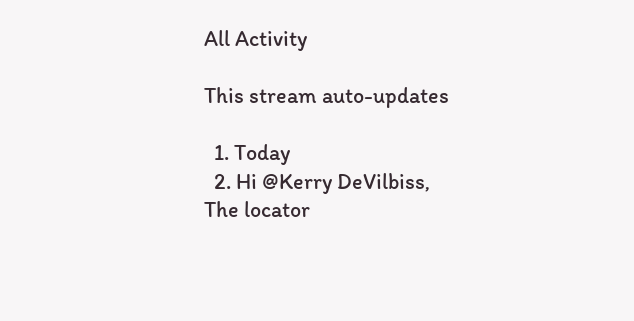All Activity

This stream auto-updates

  1. Today
  2. Hi @Kerry DeVilbiss, The locator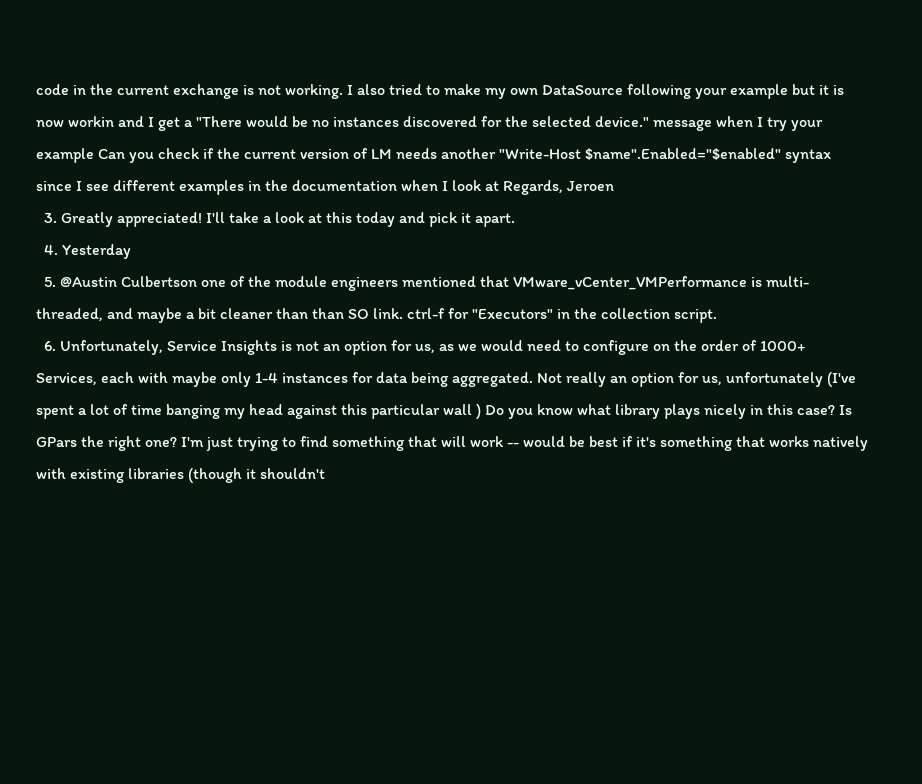code in the current exchange is not working. I also tried to make my own DataSource following your example but it is now workin and I get a "There would be no instances discovered for the selected device." message when I try your example Can you check if the current version of LM needs another "Write-Host $name".Enabled="$enabled" syntax since I see different examples in the documentation when I look at Regards, Jeroen
  3. Greatly appreciated! I'll take a look at this today and pick it apart.
  4. Yesterday
  5. @Austin Culbertson one of the module engineers mentioned that VMware_vCenter_VMPerformance is multi-threaded, and maybe a bit cleaner than than SO link. ctrl-f for "Executors" in the collection script.
  6. Unfortunately, Service Insights is not an option for us, as we would need to configure on the order of 1000+ Services, each with maybe only 1-4 instances for data being aggregated. Not really an option for us, unfortunately (I've spent a lot of time banging my head against this particular wall ) Do you know what library plays nicely in this case? Is GPars the right one? I'm just trying to find something that will work -- would be best if it's something that works natively with existing libraries (though it shouldn't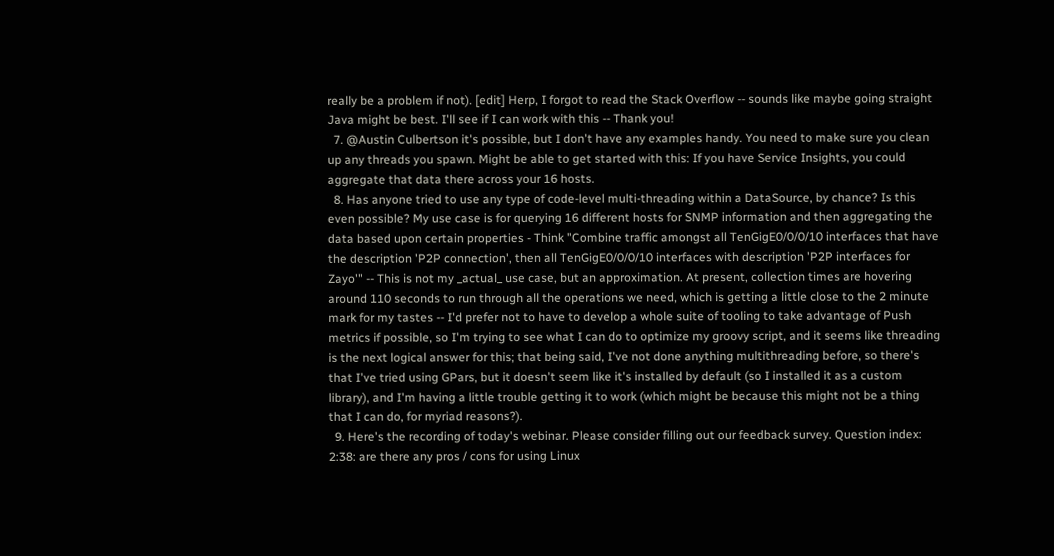really be a problem if not). [edit] Herp, I forgot to read the Stack Overflow -- sounds like maybe going straight Java might be best. I'll see if I can work with this -- Thank you!
  7. @Austin Culbertson it's possible, but I don't have any examples handy. You need to make sure you clean up any threads you spawn. Might be able to get started with this: If you have Service Insights, you could aggregate that data there across your 16 hosts.
  8. Has anyone tried to use any type of code-level multi-threading within a DataSource, by chance? Is this even possible? My use case is for querying 16 different hosts for SNMP information and then aggregating the data based upon certain properties - Think "Combine traffic amongst all TenGigE0/0/0/10 interfaces that have the description 'P2P connection', then all TenGigE0/0/0/10 interfaces with description 'P2P interfaces for Zayo'" -- This is not my _actual_ use case, but an approximation. At present, collection times are hovering around 110 seconds to run through all the operations we need, which is getting a little close to the 2 minute mark for my tastes -- I'd prefer not to have to develop a whole suite of tooling to take advantage of Push metrics if possible, so I'm trying to see what I can do to optimize my groovy script, and it seems like threading is the next logical answer for this; that being said, I've not done anything multithreading before, so there's that I've tried using GPars, but it doesn't seem like it's installed by default (so I installed it as a custom library), and I'm having a little trouble getting it to work (which might be because this might not be a thing that I can do, for myriad reasons?).
  9. Here's the recording of today's webinar. Please consider filling out our feedback survey. Question index: 2:38: are there any pros / cons for using Linux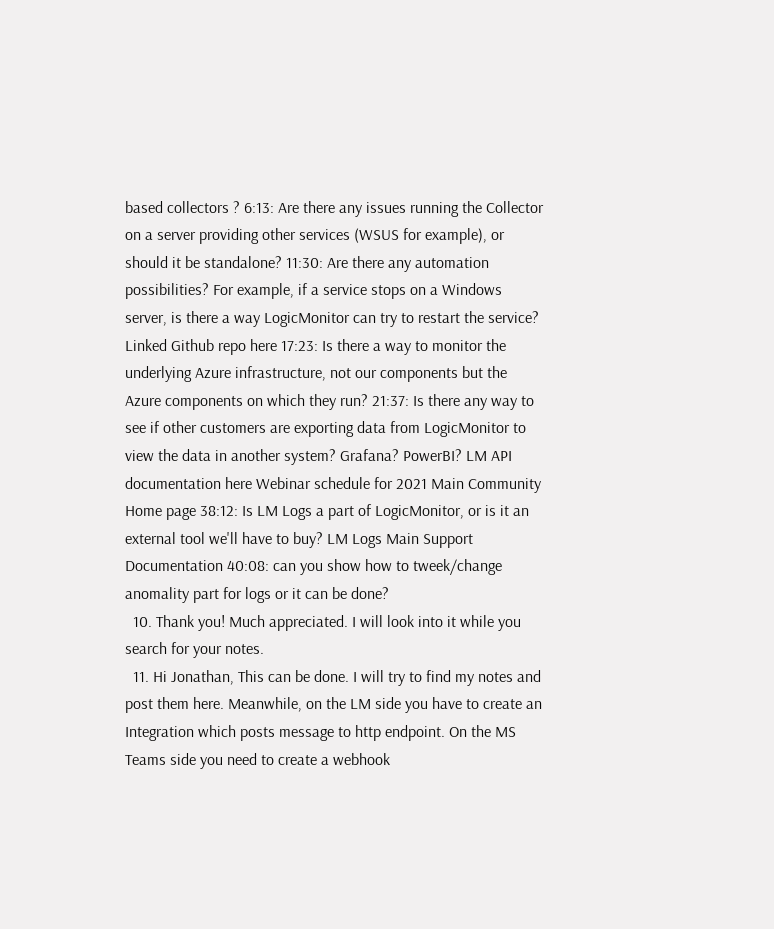based collectors ? 6:13: Are there any issues running the Collector on a server providing other services (WSUS for example), or should it be standalone? 11:30: Are there any automation possibilities? For example, if a service stops on a Windows server, is there a way LogicMonitor can try to restart the service? Linked Github repo here 17:23: Is there a way to monitor the underlying Azure infrastructure, not our components but the Azure components on which they run? 21:37: Is there any way to see if other customers are exporting data from LogicMonitor to view the data in another system? Grafana? PowerBI? LM API documentation here Webinar schedule for 2021 Main Community Home page 38:12: Is LM Logs a part of LogicMonitor, or is it an external tool we'll have to buy? LM Logs Main Support Documentation 40:08: can you show how to tweek/change anomality part for logs or it can be done?
  10. Thank you! Much appreciated. I will look into it while you search for your notes.
  11. Hi Jonathan, This can be done. I will try to find my notes and post them here. Meanwhile, on the LM side you have to create an Integration which posts message to http endpoint. On the MS Teams side you need to create a webhook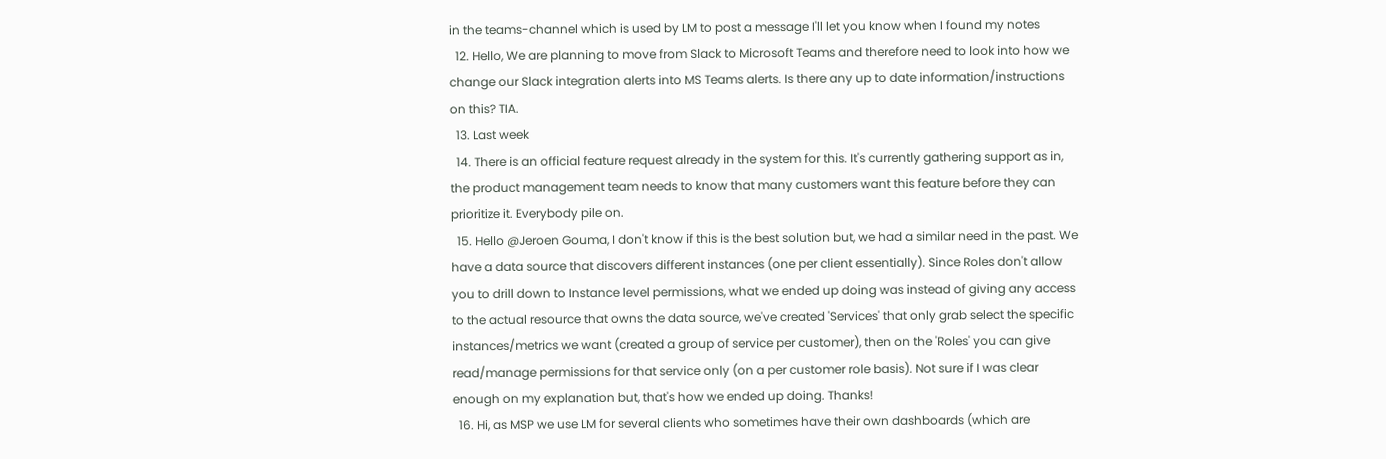in the teams-channel which is used by LM to post a message I'll let you know when I found my notes
  12. Hello, We are planning to move from Slack to Microsoft Teams and therefore need to look into how we change our Slack integration alerts into MS Teams alerts. Is there any up to date information/instructions on this? TIA.
  13. Last week
  14. There is an official feature request already in the system for this. It's currently gathering support as in, the product management team needs to know that many customers want this feature before they can prioritize it. Everybody pile on.
  15. Hello @Jeroen Gouma, I don't know if this is the best solution but, we had a similar need in the past. We have a data source that discovers different instances (one per client essentially). Since Roles don't allow you to drill down to Instance level permissions, what we ended up doing was instead of giving any access to the actual resource that owns the data source, we've created 'Services' that only grab select the specific instances/metrics we want (created a group of service per customer), then on the 'Roles' you can give read/manage permissions for that service only (on a per customer role basis). Not sure if I was clear enough on my explanation but, that's how we ended up doing. Thanks!
  16. Hi, as MSP we use LM for several clients who sometimes have their own dashboards (which are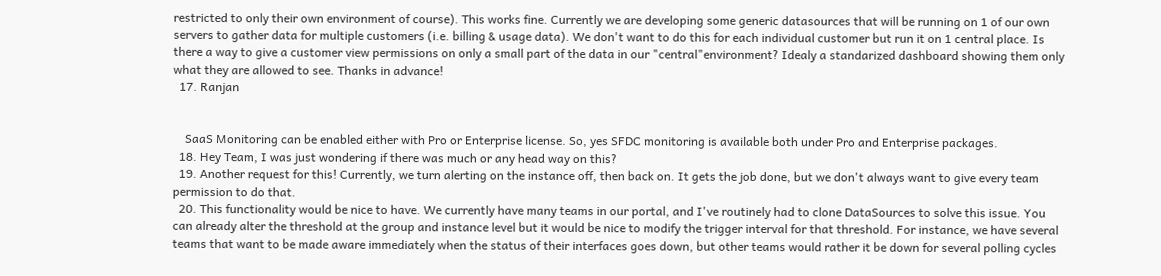restricted to only their own environment of course). This works fine. Currently we are developing some generic datasources that will be running on 1 of our own servers to gather data for multiple customers (i.e. billing & usage data). We don't want to do this for each individual customer but run it on 1 central place. Is there a way to give a customer view permissions on only a small part of the data in our "central"environment? Idealy a standarized dashboard showing them only what they are allowed to see. Thanks in advance!
  17. Ranjan


    SaaS Monitoring can be enabled either with Pro or Enterprise license. So, yes SFDC monitoring is available both under Pro and Enterprise packages.
  18. Hey Team, I was just wondering if there was much or any head way on this?
  19. Another request for this! Currently, we turn alerting on the instance off, then back on. It gets the job done, but we don't always want to give every team permission to do that.
  20. This functionality would be nice to have. We currently have many teams in our portal, and I've routinely had to clone DataSources to solve this issue. You can already alter the threshold at the group and instance level but it would be nice to modify the trigger interval for that threshold. For instance, we have several teams that want to be made aware immediately when the status of their interfaces goes down, but other teams would rather it be down for several polling cycles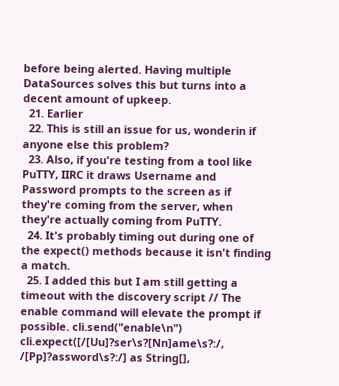before being alerted. Having multiple DataSources solves this but turns into a decent amount of upkeep.
  21. Earlier
  22. This is still an issue for us, wonderin if anyone else this problem?
  23. Also, if you're testing from a tool like PuTTY, IIRC it draws Username and Password prompts to the screen as if they're coming from the server, when they're actually coming from PuTTY.
  24. It's probably timing out during one of the expect() methods because it isn't finding a match.
  25. I added this but I am still getting a timeout with the discovery script // The enable command will elevate the prompt if possible. cli.send("enable\n") cli.expect([/[Uu]?ser\s?[Nn]ame\s?:/, /[Pp]?assword\s?:/] as String[],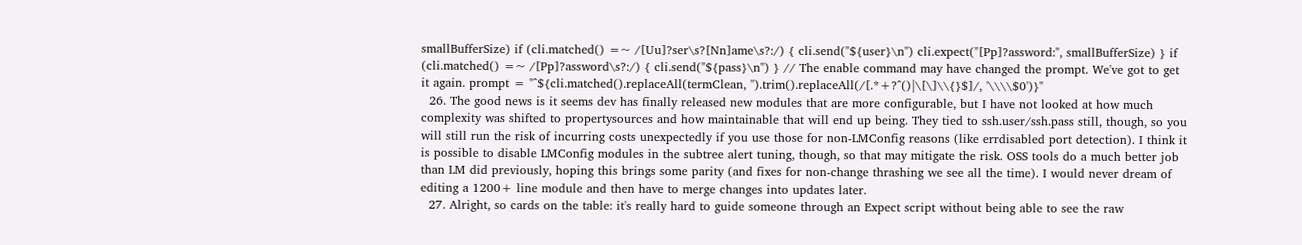smallBufferSize) if (cli.matched() =~ /[Uu]?ser\s?[Nn]ame\s?:/) { cli.send("${user}\n") cli.expect("[Pp]?assword:", smallBufferSize) } if (cli.matched() =~ /[Pp]?assword\s?:/) { cli.send("${pass}\n") } // The enable command may have changed the prompt. We've got to get it again. prompt = "^${cli.matched().replaceAll(termClean, '').trim().replaceAll(/[.*+?^()|\[\]\\{}$]/, '\\\\$0')}"
  26. The good news is it seems dev has finally released new modules that are more configurable, but I have not looked at how much complexity was shifted to propertysources and how maintainable that will end up being. They tied to ssh.user/ssh.pass still, though, so you will still run the risk of incurring costs unexpectedly if you use those for non-LMConfig reasons (like errdisabled port detection). I think it is possible to disable LMConfig modules in the subtree alert tuning, though, so that may mitigate the risk. OSS tools do a much better job than LM did previously, hoping this brings some parity (and fixes for non-change thrashing we see all the time). I would never dream of editing a 1200+ line module and then have to merge changes into updates later.
  27. Alright, so cards on the table: it's really hard to guide someone through an Expect script without being able to see the raw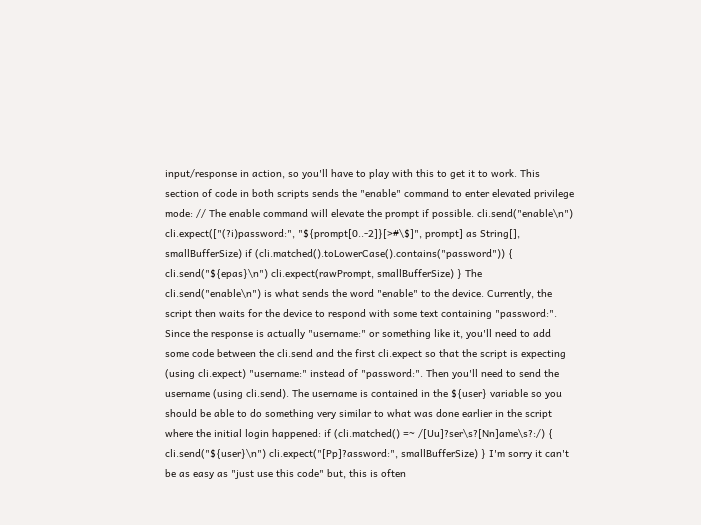input/response in action, so you'll have to play with this to get it to work. This section of code in both scripts sends the "enable" command to enter elevated privilege mode: // The enable command will elevate the prompt if possible. cli.send("enable\n") cli.expect(["(?i)password:", "${prompt[0..-2]}[>#\$]", prompt] as String[], smallBufferSize) if (cli.matched().toLowerCase().contains("password")) { cli.send("${epas}\n") cli.expect(rawPrompt, smallBufferSize) } The cli.send("enable\n") is what sends the word "enable" to the device. Currently, the script then waits for the device to respond with some text containing "password:". Since the response is actually "username:" or something like it, you'll need to add some code between the cli.send and the first cli.expect so that the script is expecting (using cli.expect) "username:" instead of "password:". Then you'll need to send the username (using cli.send). The username is contained in the ${user} variable so you should be able to do something very similar to what was done earlier in the script where the initial login happened: if (cli.matched() =~ /[Uu]?ser\s?[Nn]ame\s?:/) { cli.send("${user}\n") cli.expect("[Pp]?assword:", smallBufferSize) } I'm sorry it can't be as easy as "just use this code" but, this is often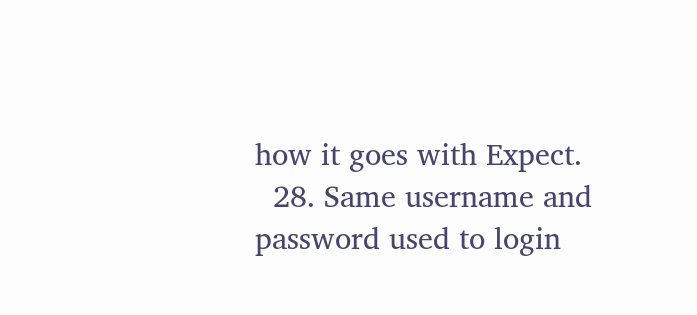how it goes with Expect.
  28. Same username and password used to login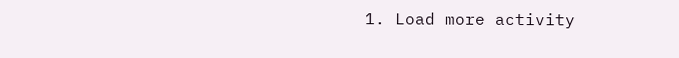1. Load more activity